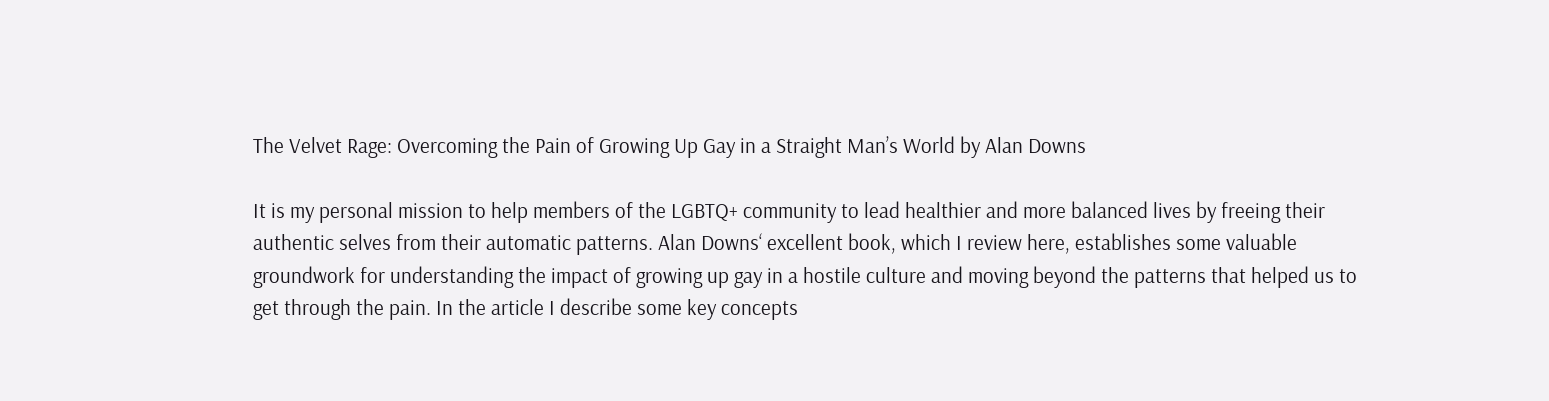The Velvet Rage: Overcoming the Pain of Growing Up Gay in a Straight Man’s World by Alan Downs

It is my personal mission to help members of the LGBTQ+ community to lead healthier and more balanced lives by freeing their authentic selves from their automatic patterns. Alan Downs‘ excellent book, which I review here, establishes some valuable groundwork for understanding the impact of growing up gay in a hostile culture and moving beyond the patterns that helped us to get through the pain. In the article I describe some key concepts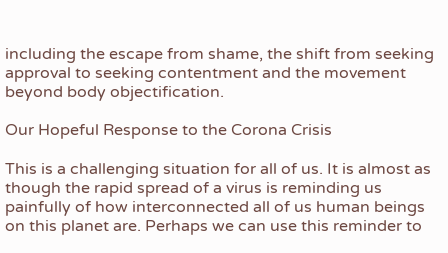including the escape from shame, the shift from seeking approval to seeking contentment and the movement beyond body objectification.

Our Hopeful Response to the Corona Crisis

This is a challenging situation for all of us. It is almost as though the rapid spread of a virus is reminding us painfully of how interconnected all of us human beings on this planet are. Perhaps we can use this reminder to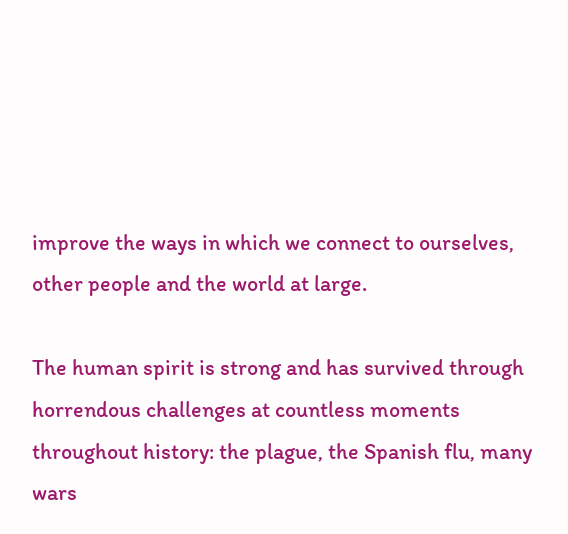improve the ways in which we connect to ourselves, other people and the world at large.

The human spirit is strong and has survived through horrendous challenges at countless moments throughout history: the plague, the Spanish flu, many wars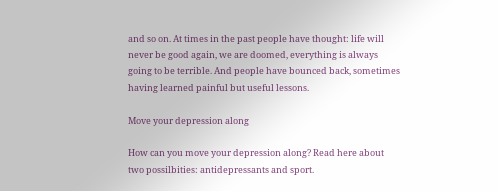and so on. At times in the past people have thought: life will never be good again, we are doomed, everything is always going to be terrible. And people have bounced back, sometimes having learned painful but useful lessons.

Move your depression along

How can you move your depression along? Read here about two possilbities: antidepressants and sport.